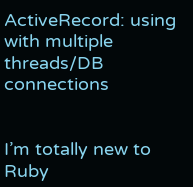ActiveRecord: using with multiple threads/DB connections


I’m totally new to Ruby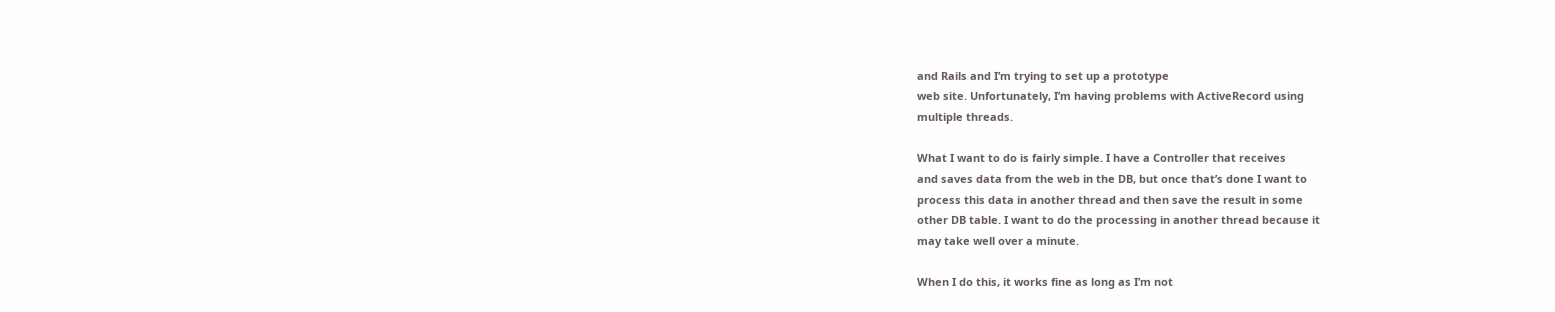and Rails and I’m trying to set up a prototype
web site. Unfortunately, I’m having problems with ActiveRecord using
multiple threads.

What I want to do is fairly simple. I have a Controller that receives
and saves data from the web in the DB, but once that’s done I want to
process this data in another thread and then save the result in some
other DB table. I want to do the processing in another thread because it
may take well over a minute.

When I do this, it works fine as long as I’m not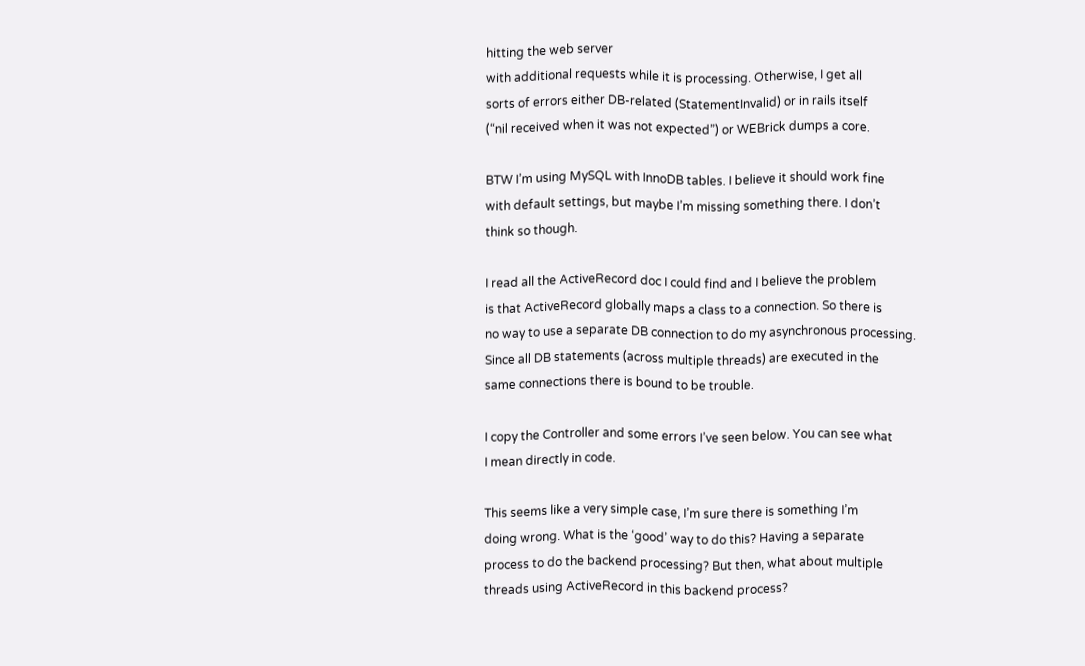hitting the web server
with additional requests while it is processing. Otherwise, I get all
sorts of errors either DB-related (StatementInvalid) or in rails itself
(“nil received when it was not expected”) or WEBrick dumps a core.

BTW I’m using MySQL with InnoDB tables. I believe it should work fine
with default settings, but maybe I’m missing something there. I don’t
think so though.

I read all the ActiveRecord doc I could find and I believe the problem
is that ActiveRecord globally maps a class to a connection. So there is
no way to use a separate DB connection to do my asynchronous processing.
Since all DB statements (across multiple threads) are executed in the
same connections there is bound to be trouble.

I copy the Controller and some errors I’ve seen below. You can see what
I mean directly in code.

This seems like a very simple case, I’m sure there is something I’m
doing wrong. What is the ‘good’ way to do this? Having a separate
process to do the backend processing? But then, what about multiple
threads using ActiveRecord in this backend process?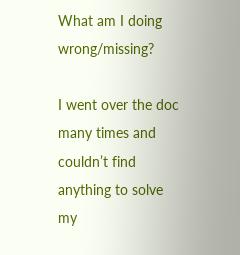What am I doing wrong/missing?

I went over the doc many times and couldn’t find anything to solve my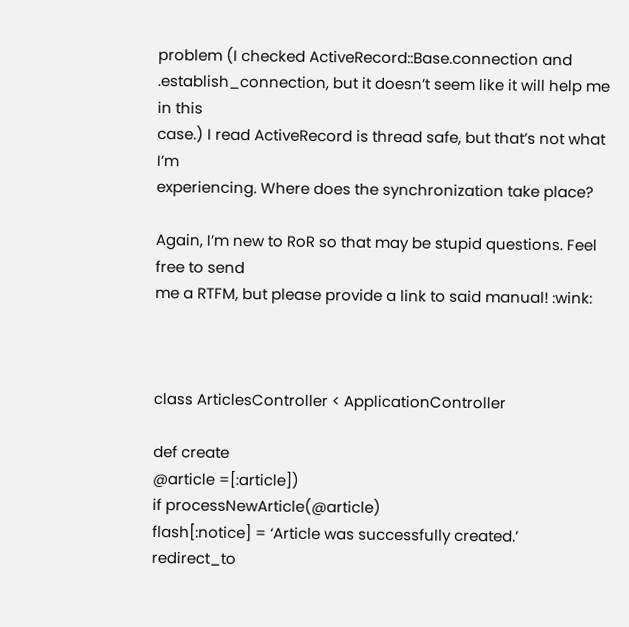problem (I checked ActiveRecord::Base.connection and
.establish_connection, but it doesn’t seem like it will help me in this
case.) I read ActiveRecord is thread safe, but that’s not what I’m
experiencing. Where does the synchronization take place?

Again, I’m new to RoR so that may be stupid questions. Feel free to send
me a RTFM, but please provide a link to said manual! :wink:



class ArticlesController < ApplicationController

def create
@article =[:article])
if processNewArticle(@article)
flash[:notice] = ‘Article was successfully created.’
redirect_to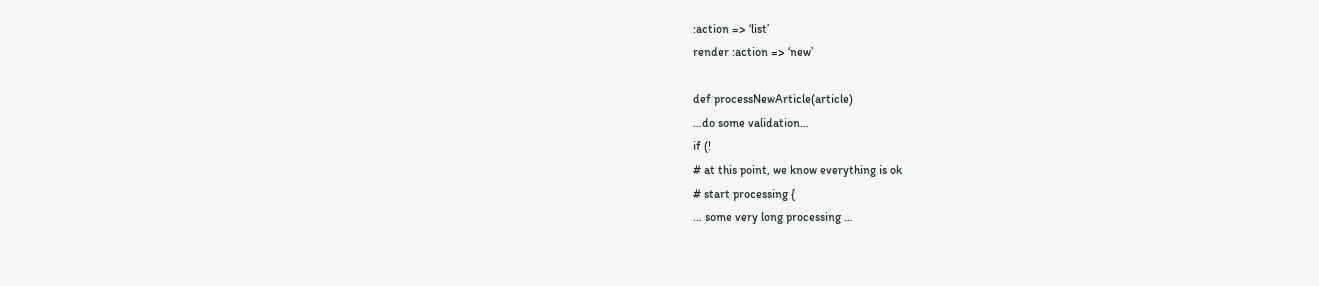:action => ‘list’
render :action => ‘new’

def processNewArticle(article)
…do some validation…
if (!
# at this point, we know everything is ok
# start processing {
… some very long processing …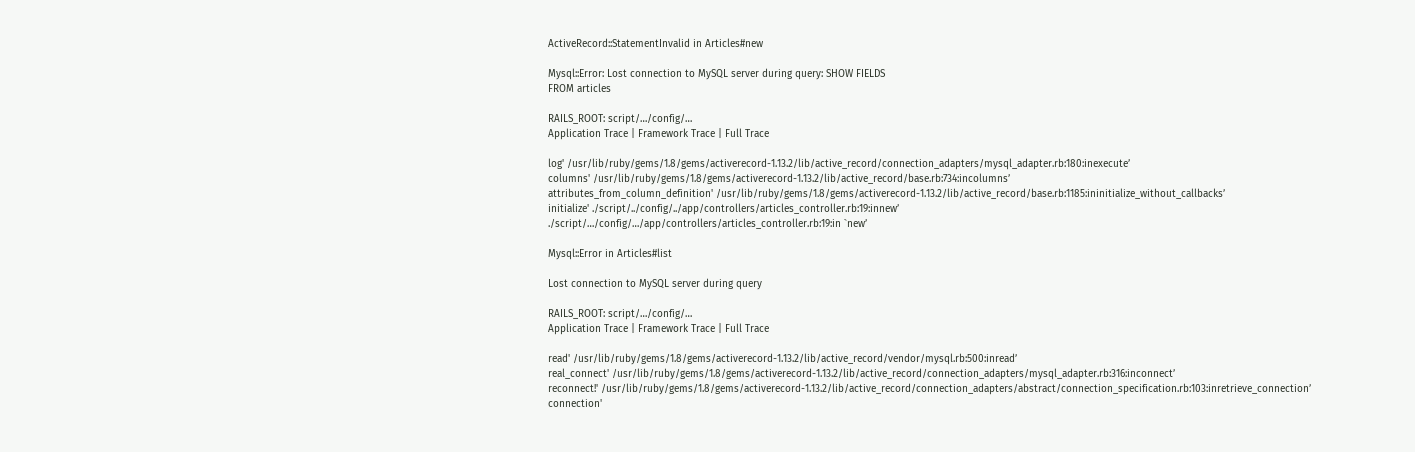ActiveRecord::StatementInvalid in Articles#new

Mysql::Error: Lost connection to MySQL server during query: SHOW FIELDS
FROM articles

RAILS_ROOT: script/…/config/…
Application Trace | Framework Trace | Full Trace

log' /usr/lib/ruby/gems/1.8/gems/activerecord-1.13.2/lib/active_record/connection_adapters/mysql_adapter.rb:180:inexecute’
columns' /usr/lib/ruby/gems/1.8/gems/activerecord-1.13.2/lib/active_record/base.rb:734:incolumns’
attributes_from_column_definition' /usr/lib/ruby/gems/1.8/gems/activerecord-1.13.2/lib/active_record/base.rb:1185:ininitialize_without_callbacks’
initialize' ./script/../config/../app/controllers/articles_controller.rb:19:innew’
./script/…/config/…/app/controllers/articles_controller.rb:19:in `new’

Mysql::Error in Articles#list

Lost connection to MySQL server during query

RAILS_ROOT: script/…/config/…
Application Trace | Framework Trace | Full Trace

read' /usr/lib/ruby/gems/1.8/gems/activerecord-1.13.2/lib/active_record/vendor/mysql.rb:500:inread’
real_connect' /usr/lib/ruby/gems/1.8/gems/activerecord-1.13.2/lib/active_record/connection_adapters/mysql_adapter.rb:316:inconnect’
reconnect!' /usr/lib/ruby/gems/1.8/gems/activerecord-1.13.2/lib/active_record/connection_adapters/abstract/connection_specification.rb:103:inretrieve_connection’
connection'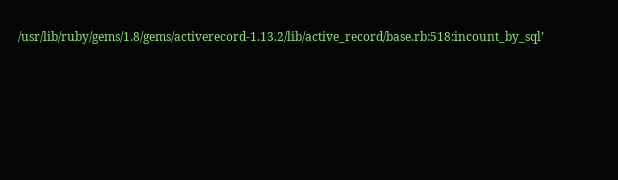/usr/lib/ruby/gems/1.8/gems/activerecord-1.13.2/lib/active_record/base.rb:518:incount_by_sql’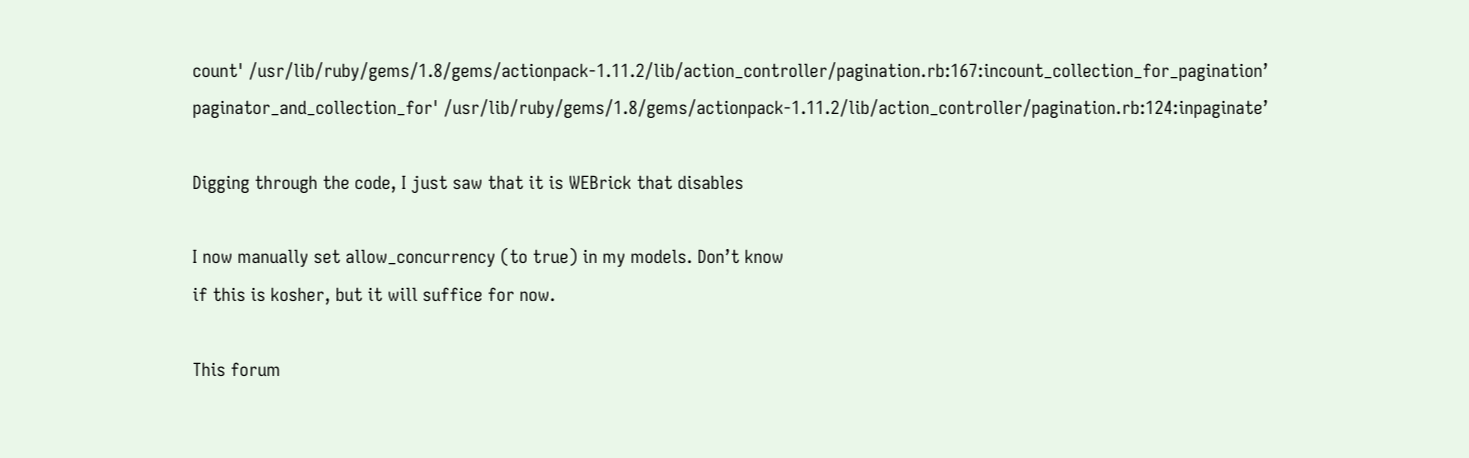count' /usr/lib/ruby/gems/1.8/gems/actionpack-1.11.2/lib/action_controller/pagination.rb:167:incount_collection_for_pagination’
paginator_and_collection_for' /usr/lib/ruby/gems/1.8/gems/actionpack-1.11.2/lib/action_controller/pagination.rb:124:inpaginate’

Digging through the code, I just saw that it is WEBrick that disables

I now manually set allow_concurrency (to true) in my models. Don’t know
if this is kosher, but it will suffice for now.

This forum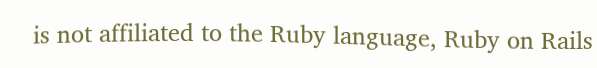is not affiliated to the Ruby language, Ruby on Rails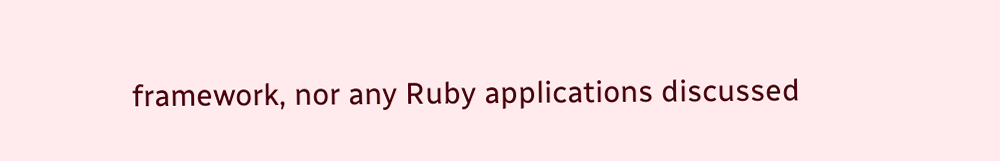framework, nor any Ruby applications discussed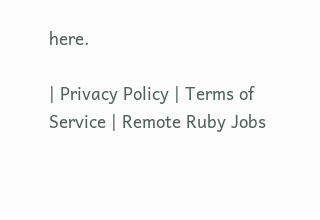here.

| Privacy Policy | Terms of Service | Remote Ruby Jobs